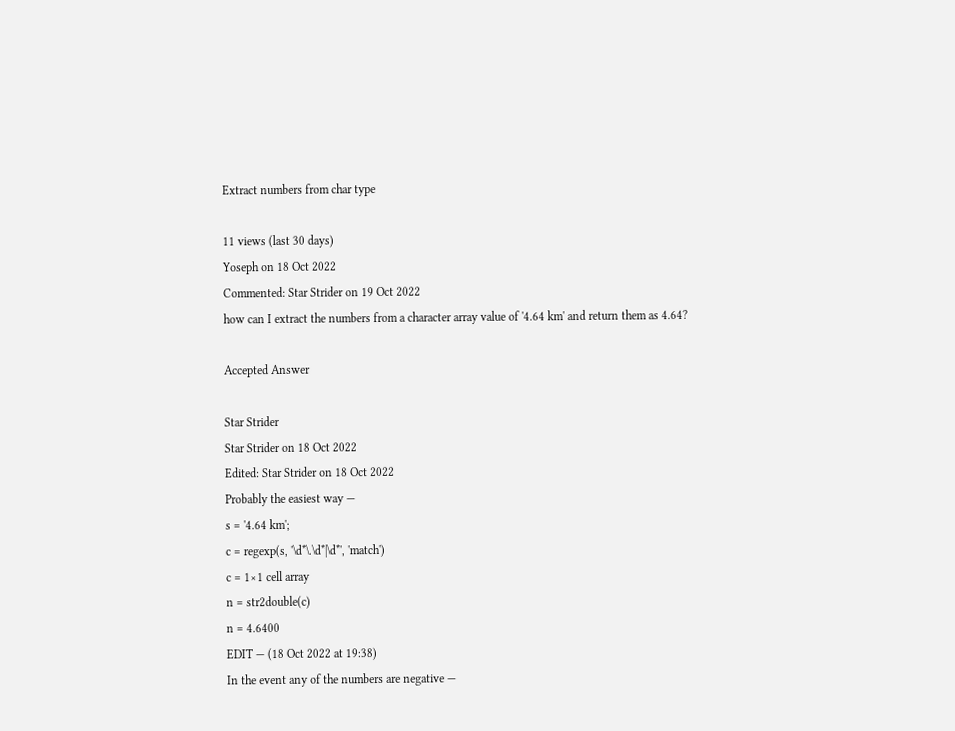Extract numbers from char type

11 views (last 30 days)
Yoseph on 18 Oct 2022
Commented: Star Strider on 19 Oct 2022
how can I extract the numbers from a character array value of '4.64 km' and return them as 4.64?

Accepted Answer

Star Strider
Star Strider on 18 Oct 2022
Edited: Star Strider on 18 Oct 2022
Probably the easiest way —
s = '4.64 km';
c = regexp(s, '\d*\.\d*|\d*', 'match')
c = 1×1 cell array
n = str2double(c)
n = 4.6400
EDIT — (18 Oct 2022 at 19:38)
In the event any of the numbers are negative —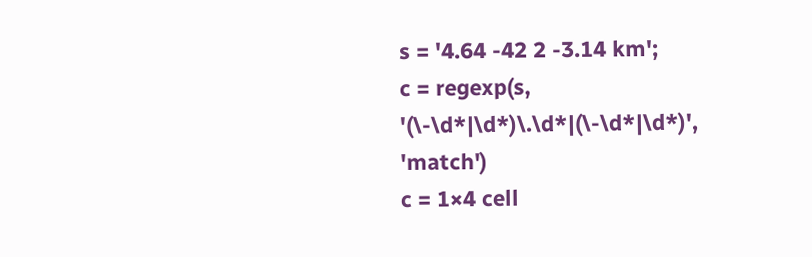s = '4.64 -42 2 -3.14 km';
c = regexp(s, '(\-\d*|\d*)\.\d*|(\-\d*|\d*)', 'match')
c = 1×4 cell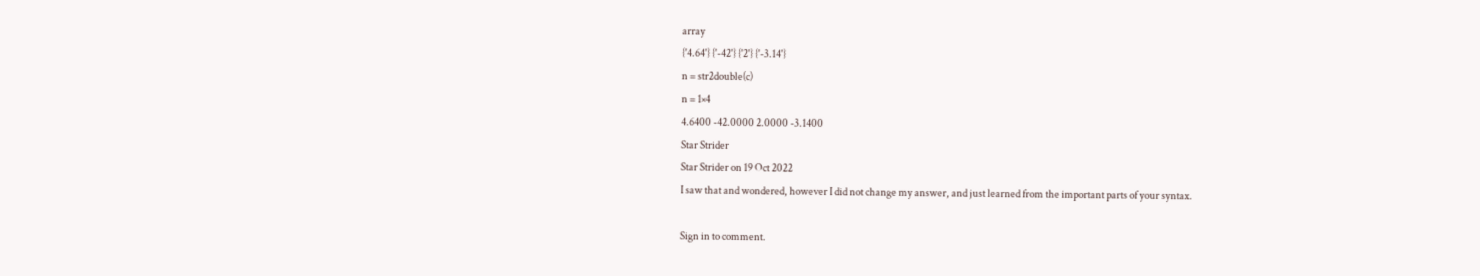array
{'4.64'} {'-42'} {'2'} {'-3.14'}
n = str2double(c)
n = 1×4
4.6400 -42.0000 2.0000 -3.1400
Star Strider
Star Strider on 19 Oct 2022
I saw that and wondered, however I did not change my answer, and just learned from the important parts of your syntax.

Sign in to comment.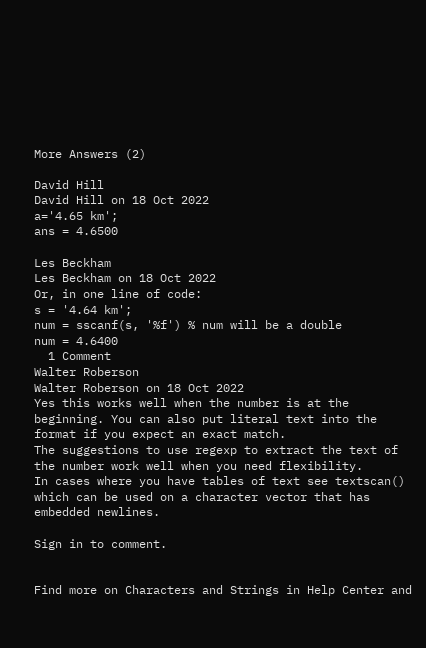More Answers (2)

David Hill
David Hill on 18 Oct 2022
a='4.65 km';
ans = 4.6500

Les Beckham
Les Beckham on 18 Oct 2022
Or, in one line of code:
s = '4.64 km';
num = sscanf(s, '%f') % num will be a double
num = 4.6400
  1 Comment
Walter Roberson
Walter Roberson on 18 Oct 2022
Yes this works well when the number is at the beginning. You can also put literal text into the format if you expect an exact match.
The suggestions to use regexp to extract the text of the number work well when you need flexibility.
In cases where you have tables of text see textscan() which can be used on a character vector that has embedded newlines.

Sign in to comment.


Find more on Characters and Strings in Help Center and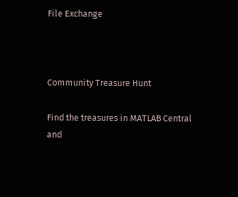File Exchange



Community Treasure Hunt

Find the treasures in MATLAB Central and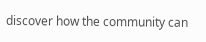discover how the community can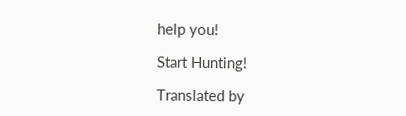help you!

Start Hunting!

Translated by